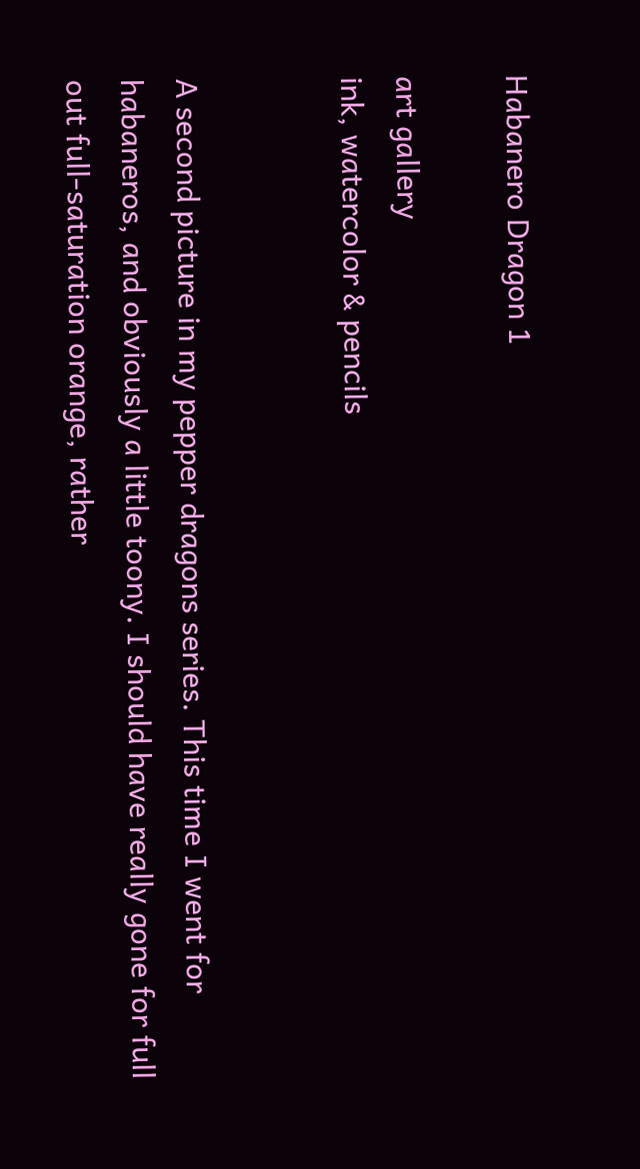Habanero Dragon 1

art gallery
ink, watercolor & pencils


A second picture in my pepper dragons series. This time I went for habaneros, and obviously a little toony. I should have really gone for full out full-saturation orange, rather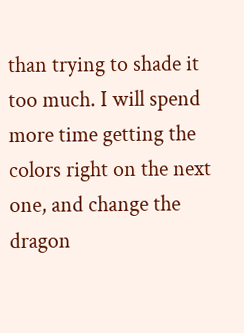than trying to shade it too much. I will spend more time getting the colors right on the next one, and change the dragon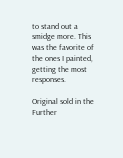to stand out a smidge more. This was the favorite of the ones I painted, getting the most responses.

Original sold in the Further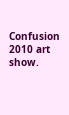Confusion 2010 art show.